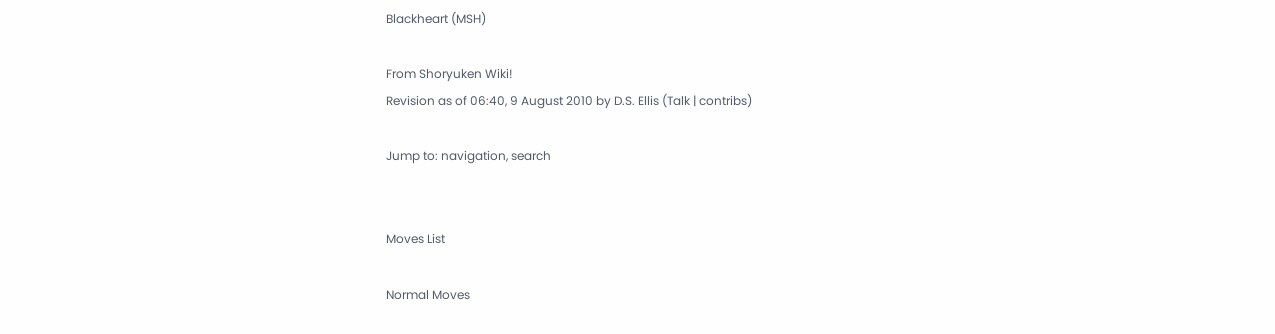Blackheart (MSH)

From Shoryuken Wiki!
Revision as of 06:40, 9 August 2010 by D.S. Ellis (Talk | contribs)

Jump to: navigation, search


Moves List

Normal Moves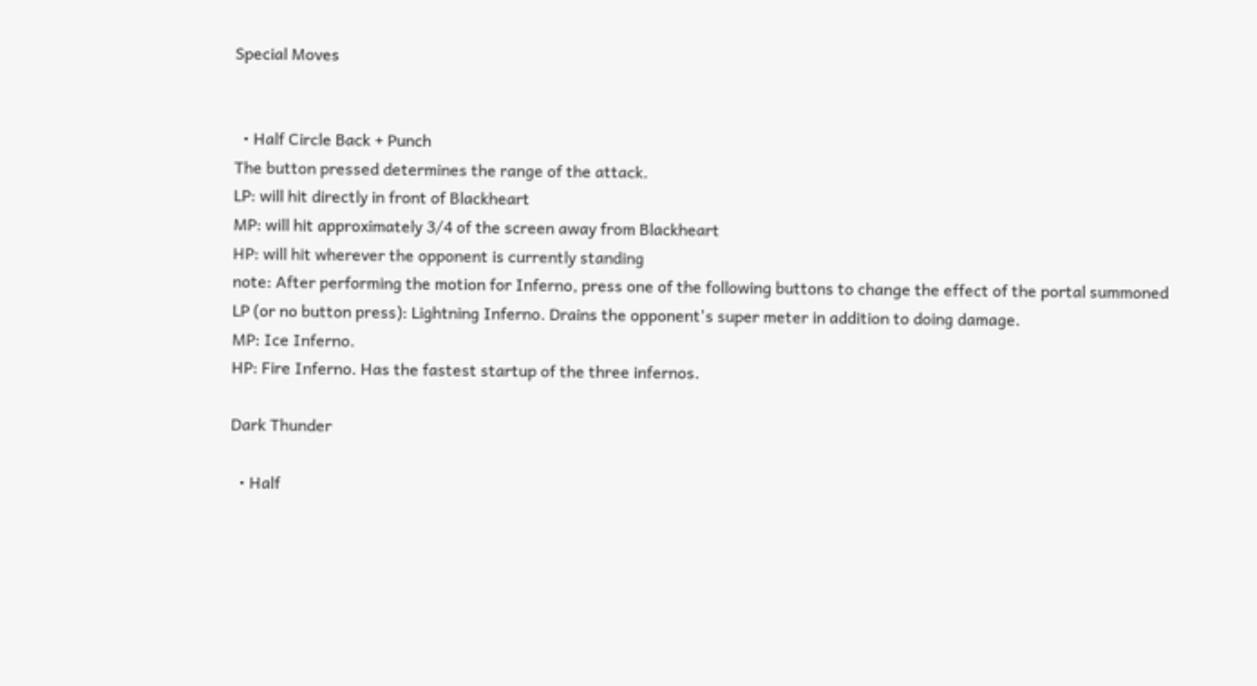Special Moves


  • Half Circle Back + Punch
The button pressed determines the range of the attack.
LP: will hit directly in front of Blackheart
MP: will hit approximately 3/4 of the screen away from Blackheart
HP: will hit wherever the opponent is currently standing
note: After performing the motion for Inferno, press one of the following buttons to change the effect of the portal summoned
LP (or no button press): Lightning Inferno. Drains the opponent's super meter in addition to doing damage.
MP: Ice Inferno.
HP: Fire Inferno. Has the fastest startup of the three infernos.

Dark Thunder

  • Half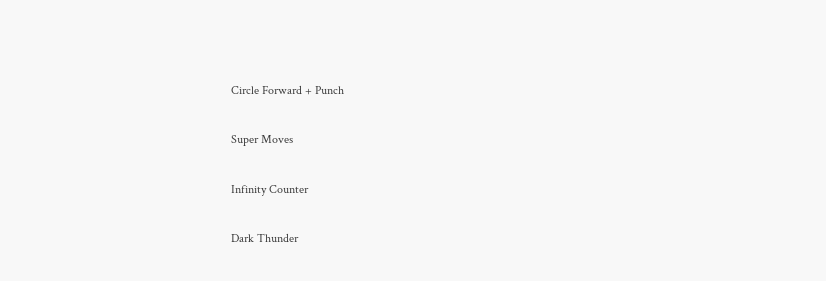Circle Forward + Punch

Super Moves

Infinity Counter

Dark Thunder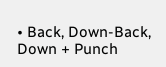• Back, Down-Back, Down + Punch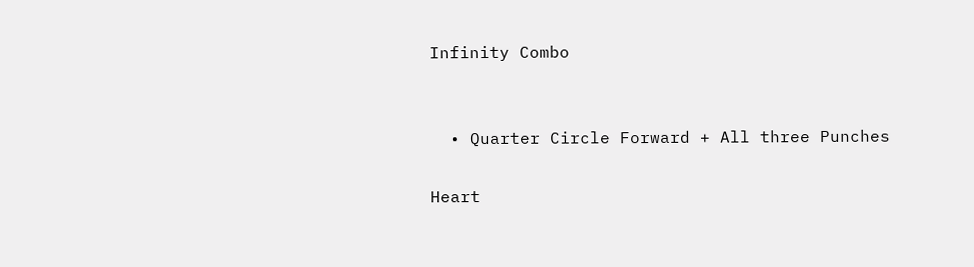Infinity Combo


  • Quarter Circle Forward + All three Punches

Heart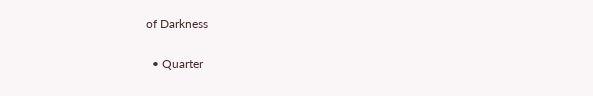of Darkness

  • Quarter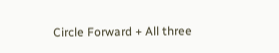Circle Forward + All three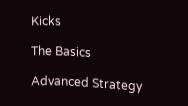Kicks

The Basics

Advanced Strategy